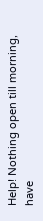Help! Nothing open till morning, have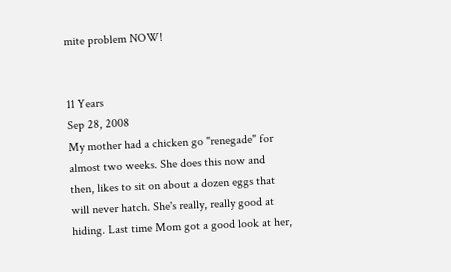mite problem NOW!


11 Years
Sep 28, 2008
My mother had a chicken go "renegade" for almost two weeks. She does this now and then, likes to sit on about a dozen eggs that will never hatch. She's really, really good at hiding. Last time Mom got a good look at her,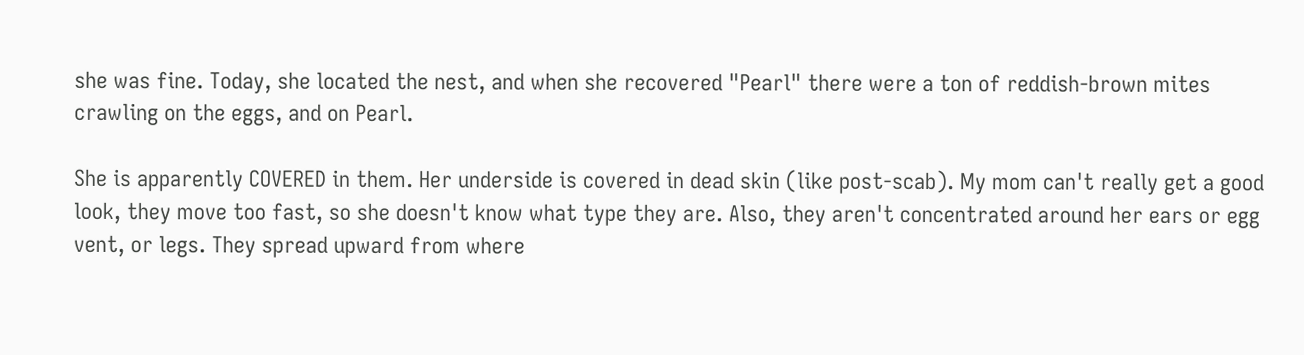she was fine. Today, she located the nest, and when she recovered "Pearl" there were a ton of reddish-brown mites crawling on the eggs, and on Pearl.

She is apparently COVERED in them. Her underside is covered in dead skin (like post-scab). My mom can't really get a good look, they move too fast, so she doesn't know what type they are. Also, they aren't concentrated around her ears or egg vent, or legs. They spread upward from where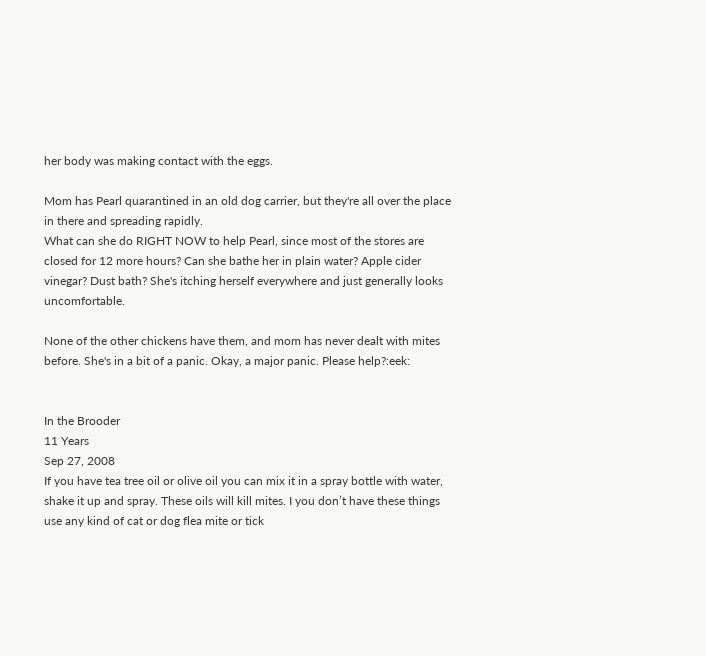her body was making contact with the eggs.

Mom has Pearl quarantined in an old dog carrier, but they're all over the place in there and spreading rapidly.
What can she do RIGHT NOW to help Pearl, since most of the stores are closed for 12 more hours? Can she bathe her in plain water? Apple cider vinegar? Dust bath? She's itching herself everywhere and just generally looks uncomfortable.

None of the other chickens have them, and mom has never dealt with mites before. She's in a bit of a panic. Okay, a major panic. Please help?:eek:


In the Brooder
11 Years
Sep 27, 2008
If you have tea tree oil or olive oil you can mix it in a spray bottle with water, shake it up and spray. These oils will kill mites. I you don’t have these things use any kind of cat or dog flea mite or tick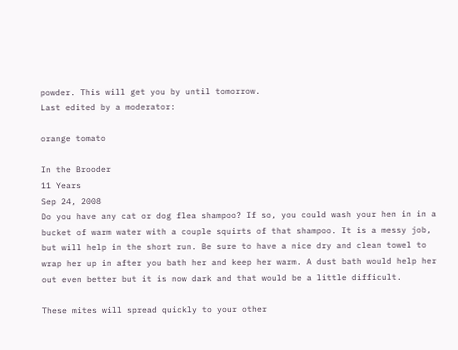powder. This will get you by until tomorrow.
Last edited by a moderator:

orange tomato

In the Brooder
11 Years
Sep 24, 2008
Do you have any cat or dog flea shampoo? If so, you could wash your hen in in a bucket of warm water with a couple squirts of that shampoo. It is a messy job, but will help in the short run. Be sure to have a nice dry and clean towel to wrap her up in after you bath her and keep her warm. A dust bath would help her out even better but it is now dark and that would be a little difficult.

These mites will spread quickly to your other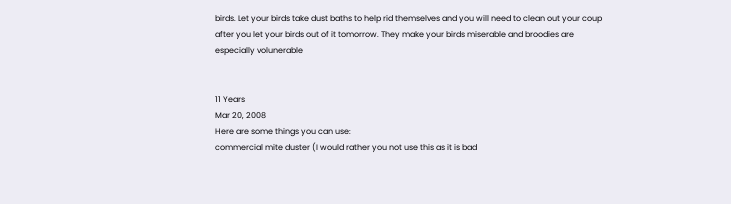birds. Let your birds take dust baths to help rid themselves and you will need to clean out your coup after you let your birds out of it tomorrow. They make your birds miserable and broodies are especially volunerable


11 Years
Mar 20, 2008
Here are some things you can use:
commercial mite duster (I would rather you not use this as it is bad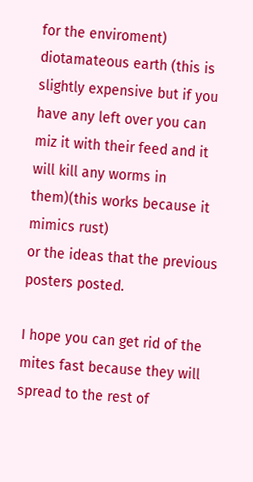for the enviroment)
diotamateous earth (this is slightly expensive but if you have any left over you can miz it with their feed and it will kill any worms in them)(this works because it mimics rust)
or the ideas that the previous posters posted.

I hope you can get rid of the mites fast because they will spread to the rest of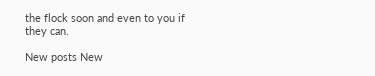the flock soon and even to you if they can.

New posts New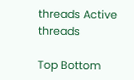threads Active threads

Top Bottom